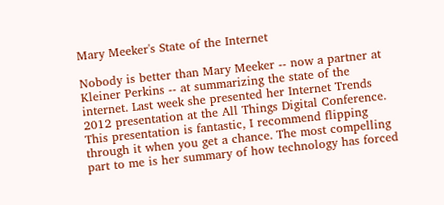Mary Meeker's State of the Internet

Nobody is better than Mary Meeker -- now a partner at Kleiner Perkins -- at summarizing the state of the internet. Last week she presented her Internet Trends 2012 presentation at the All Things Digital Conference. This presentation is fantastic, I recommend flipping through it when you get a chance. The most compelling part to me is her summary of how technology has forced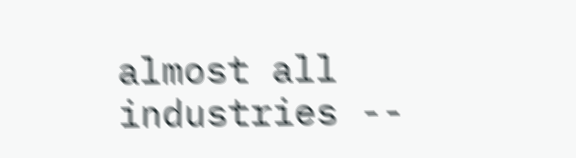almost all industries --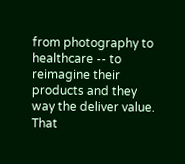from photography to healthcare -- to reimagine their products and they way the deliver value. That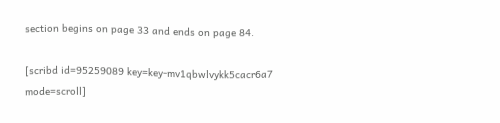section begins on page 33 and ends on page 84.

[scribd id=95259089 key=key-mv1qbwlvykk5cacr6a7 mode=scroll]